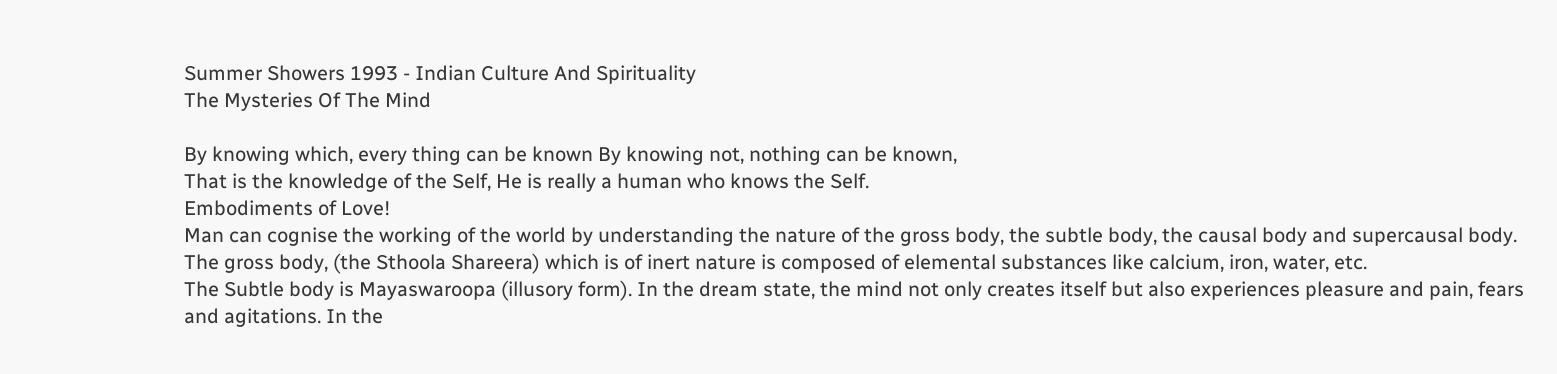Summer Showers 1993 - Indian Culture And Spirituality
The Mysteries Of The Mind

By knowing which, every thing can be known By knowing not, nothing can be known,
That is the knowledge of the Self, He is really a human who knows the Self.
Embodiments of Love!
Man can cognise the working of the world by understanding the nature of the gross body, the subtle body, the causal body and supercausal body. The gross body, (the Sthoola Shareera) which is of inert nature is composed of elemental substances like calcium, iron, water, etc.
The Subtle body is Mayaswaroopa (illusory form). In the dream state, the mind not only creates itself but also experiences pleasure and pain, fears and agitations. In the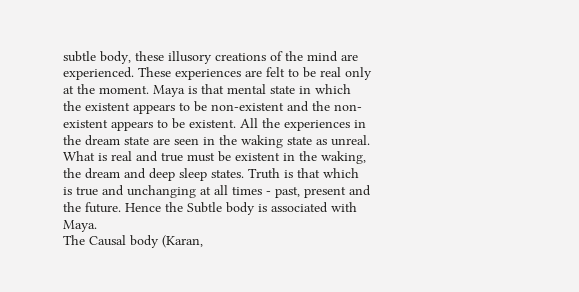subtle body, these illusory creations of the mind are experienced. These experiences are felt to be real only at the moment. Maya is that mental state in which the existent appears to be non-existent and the non-existent appears to be existent. All the experiences in the dream state are seen in the waking state as unreal.
What is real and true must be existent in the waking, the dream and deep sleep states. Truth is that which is true and unchanging at all times - past, present and the future. Hence the Subtle body is associated with Maya.
The Causal body (Karan,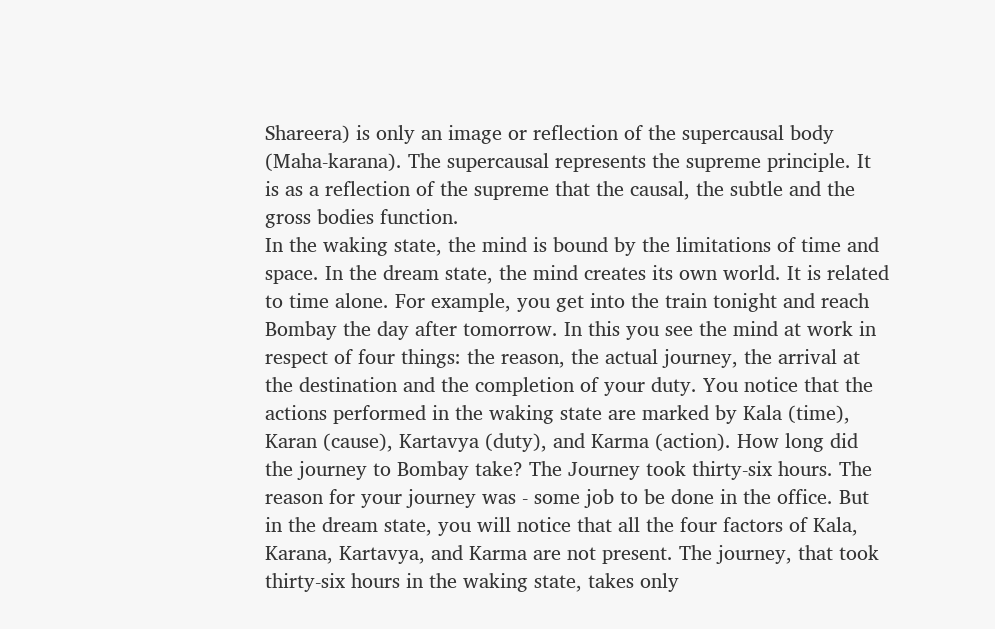Shareera) is only an image or reflection of the supercausal body (Maha-karana). The supercausal represents the supreme principle. It is as a reflection of the supreme that the causal, the subtle and the gross bodies function.
In the waking state, the mind is bound by the limitations of time and space. In the dream state, the mind creates its own world. It is related to time alone. For example, you get into the train tonight and reach Bombay the day after tomorrow. In this you see the mind at work in respect of four things: the reason, the actual journey, the arrival at the destination and the completion of your duty. You notice that the actions performed in the waking state are marked by Kala (time), Karan (cause), Kartavya (duty), and Karma (action). How long did the journey to Bombay take? The Journey took thirty-six hours. The reason for your journey was - some job to be done in the office. But in the dream state, you will notice that all the four factors of Kala, Karana, Kartavya, and Karma are not present. The journey, that took thirty-six hours in the waking state, takes only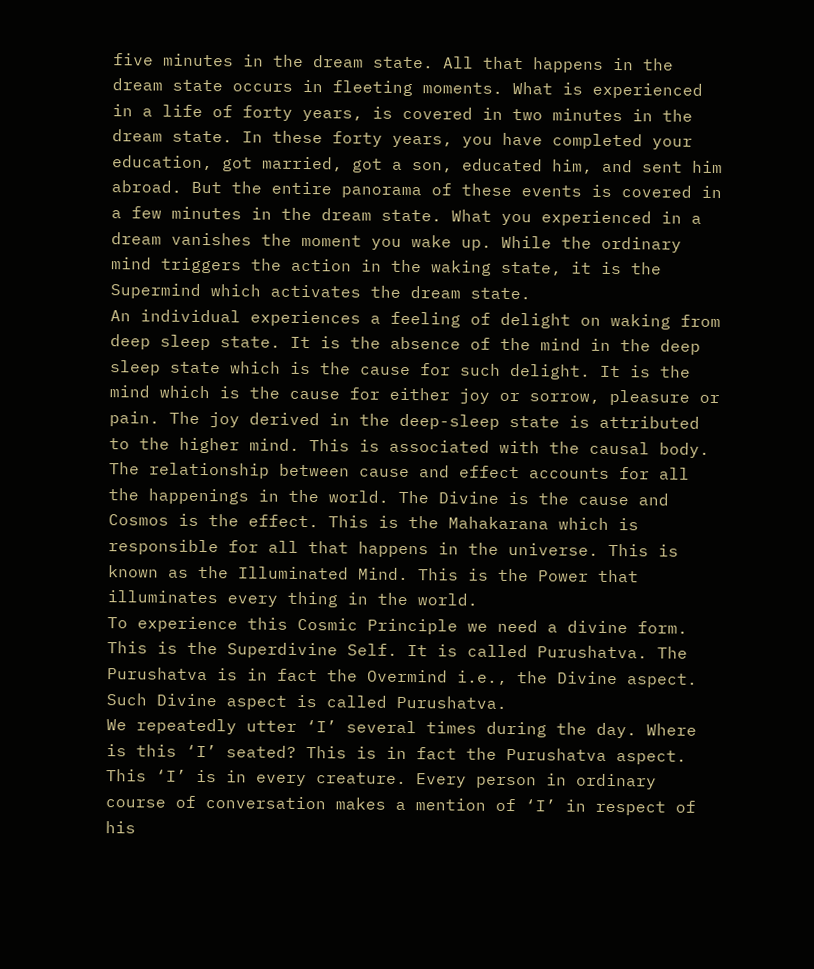five minutes in the dream state. All that happens in the dream state occurs in fleeting moments. What is experienced in a life of forty years, is covered in two minutes in the dream state. In these forty years, you have completed your education, got married, got a son, educated him, and sent him abroad. But the entire panorama of these events is covered in a few minutes in the dream state. What you experienced in a dream vanishes the moment you wake up. While the ordinary mind triggers the action in the waking state, it is the Supermind which activates the dream state.
An individual experiences a feeling of delight on waking from deep sleep state. It is the absence of the mind in the deep sleep state which is the cause for such delight. It is the mind which is the cause for either joy or sorrow, pleasure or pain. The joy derived in the deep-sleep state is attributed to the higher mind. This is associated with the causal body. The relationship between cause and effect accounts for all the happenings in the world. The Divine is the cause and Cosmos is the effect. This is the Mahakarana which is responsible for all that happens in the universe. This is known as the Illuminated Mind. This is the Power that illuminates every thing in the world.
To experience this Cosmic Principle we need a divine form. This is the Superdivine Self. It is called Purushatva. The Purushatva is in fact the Overmind i.e., the Divine aspect. Such Divine aspect is called Purushatva.
We repeatedly utter ‘I’ several times during the day. Where is this ‘I’ seated? This is in fact the Purushatva aspect. This ‘I’ is in every creature. Every person in ordinary course of conversation makes a mention of ‘I’ in respect of his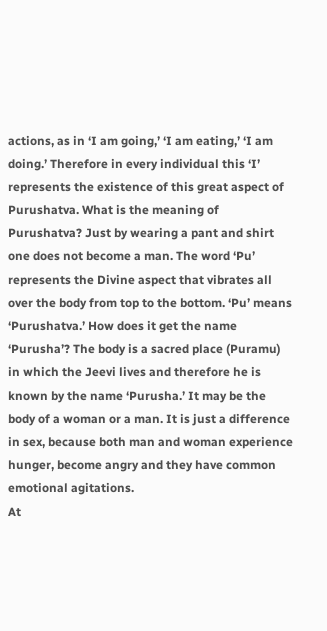actions, as in ‘I am going,’ ‘I am eating,’ ‘I am doing.’ Therefore in every individual this ‘I’ represents the existence of this great aspect of Purushatva. What is the meaning of Purushatva? Just by wearing a pant and shirt one does not become a man. The word ‘Pu’ represents the Divine aspect that vibrates all over the body from top to the bottom. ‘Pu’ means ‘Purushatva.’ How does it get the name ‘Purusha’? The body is a sacred place (Puramu) in which the Jeevi lives and therefore he is known by the name ‘Purusha.’ It may be the body of a woman or a man. It is just a difference in sex, because both man and woman experience hunger, become angry and they have common emotional agitations.
At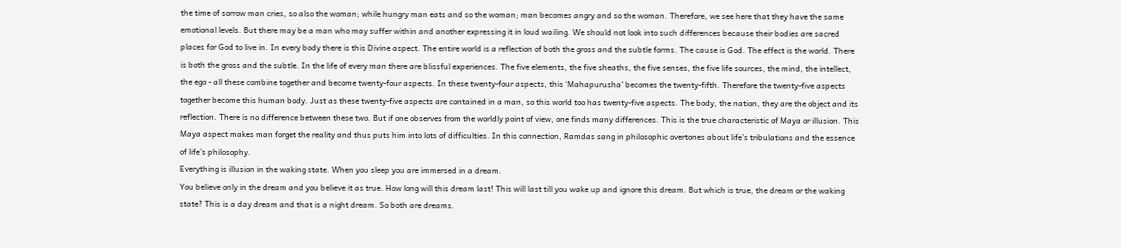the time of sorrow man cries, so also the woman; while hungry man eats and so the woman; man becomes angry and so the woman. Therefore, we see here that they have the same emotional levels. But there may be a man who may suffer within and another expressing it in loud wailing. We should not look into such differences because their bodies are sacred places for God to live in. In every body there is this Divine aspect. The entire world is a reflection of both the gross and the subtle forms. The cause is God. The effect is the world. There is both the gross and the subtle. In the life of every man there are blissful experiences. The five elements, the five sheaths, the five senses, the five life sources, the mind, the intellect, the ego - all these combine together and become twenty-four aspects. In these twenty-four aspects, this ‘Mahapurusha’ becomes the twenty-fifth. Therefore the twenty-five aspects together become this human body. Just as these twenty-five aspects are contained in a man, so this world too has twenty-five aspects. The body, the nation, they are the object and its reflection. There is no difference between these two. But if one observes from the worldly point of view, one finds many differences. This is the true characteristic of Maya or illusion. This Maya aspect makes man forget the reality and thus puts him into lots of difficulties. In this connection, Ramdas sang in philosophic overtones about life’s tribulations and the essence of life’s philosophy.
Everything is illusion in the waking state. When you sleep you are immersed in a dream.
You believe only in the dream and you believe it as true. How long will this dream last! This will last till you wake up and ignore this dream. But which is true, the dream or the waking state? This is a day dream and that is a night dream. So both are dreams.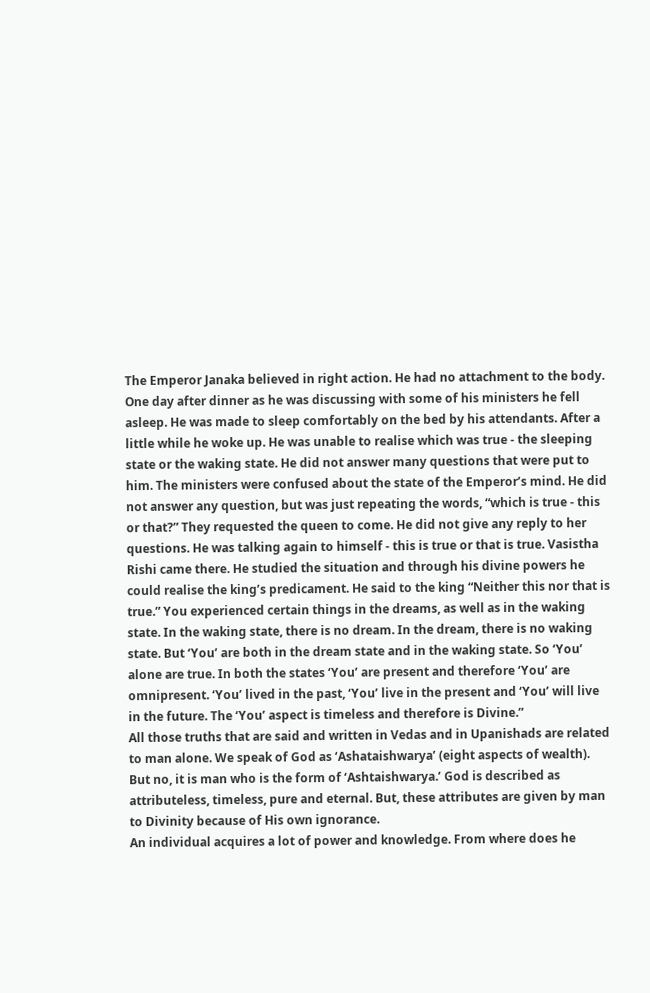The Emperor Janaka believed in right action. He had no attachment to the body. One day after dinner as he was discussing with some of his ministers he fell asleep. He was made to sleep comfortably on the bed by his attendants. After a little while he woke up. He was unable to realise which was true - the sleeping state or the waking state. He did not answer many questions that were put to him. The ministers were confused about the state of the Emperor’s mind. He did not answer any question, but was just repeating the words, “which is true - this or that?” They requested the queen to come. He did not give any reply to her questions. He was talking again to himself - this is true or that is true. Vasistha Rishi came there. He studied the situation and through his divine powers he could realise the king’s predicament. He said to the king “Neither this nor that is true.” You experienced certain things in the dreams, as well as in the waking state. In the waking state, there is no dream. In the dream, there is no waking state. But ‘You’ are both in the dream state and in the waking state. So ‘You’ alone are true. In both the states ‘You’ are present and therefore ‘You’ are omnipresent. ‘You’ lived in the past, ‘You’ live in the present and ‘You’ will live in the future. The ‘You’ aspect is timeless and therefore is Divine.”
All those truths that are said and written in Vedas and in Upanishads are related to man alone. We speak of God as ‘Ashataishwarya’ (eight aspects of wealth). But no, it is man who is the form of ‘Ashtaishwarya.’ God is described as attributeless, timeless, pure and eternal. But, these attributes are given by man to Divinity because of His own ignorance.
An individual acquires a lot of power and knowledge. From where does he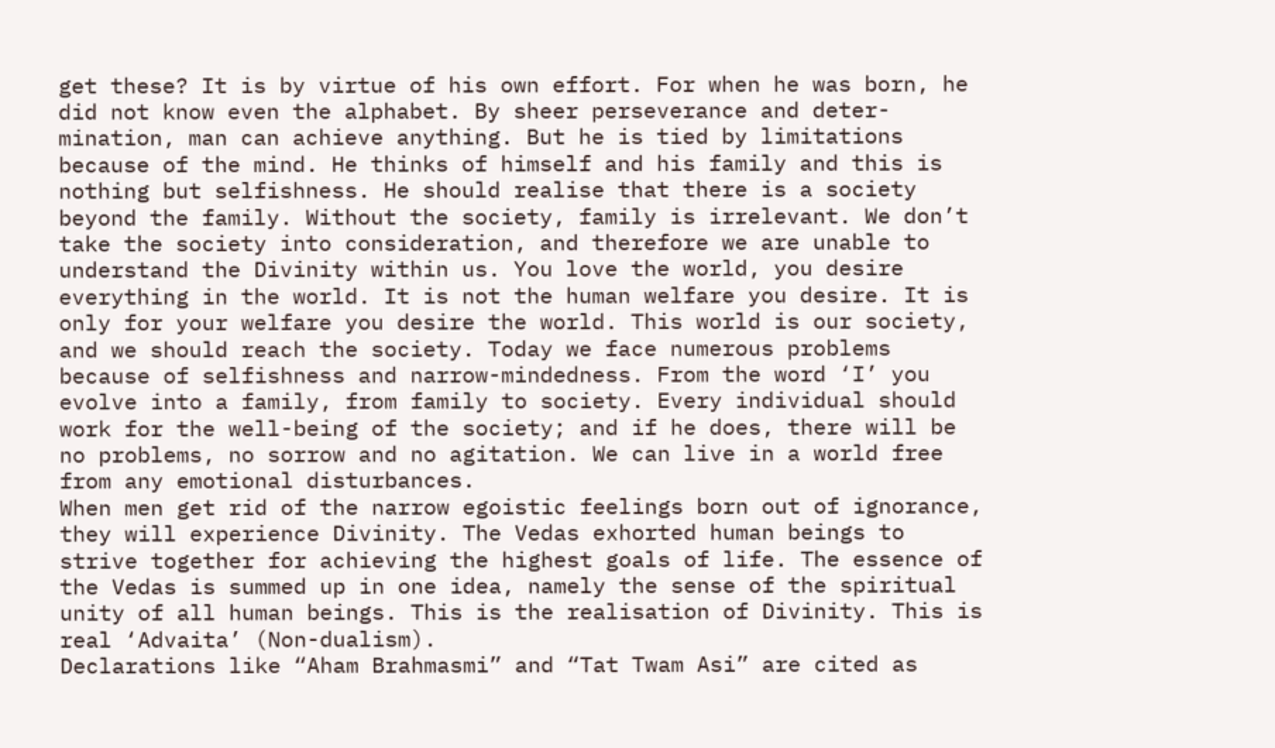get these? It is by virtue of his own effort. For when he was born, he did not know even the alphabet. By sheer perseverance and deter-mination, man can achieve anything. But he is tied by limitations because of the mind. He thinks of himself and his family and this is nothing but selfishness. He should realise that there is a society beyond the family. Without the society, family is irrelevant. We don’t take the society into consideration, and therefore we are unable to understand the Divinity within us. You love the world, you desire everything in the world. It is not the human welfare you desire. It is only for your welfare you desire the world. This world is our society, and we should reach the society. Today we face numerous problems because of selfishness and narrow-mindedness. From the word ‘I’ you evolve into a family, from family to society. Every individual should work for the well-being of the society; and if he does, there will be no problems, no sorrow and no agitation. We can live in a world free from any emotional disturbances.
When men get rid of the narrow egoistic feelings born out of ignorance, they will experience Divinity. The Vedas exhorted human beings to strive together for achieving the highest goals of life. The essence of the Vedas is summed up in one idea, namely the sense of the spiritual unity of all human beings. This is the realisation of Divinity. This is real ‘Advaita’ (Non-dualism).
Declarations like “Aham Brahmasmi” and “Tat Twam Asi” are cited as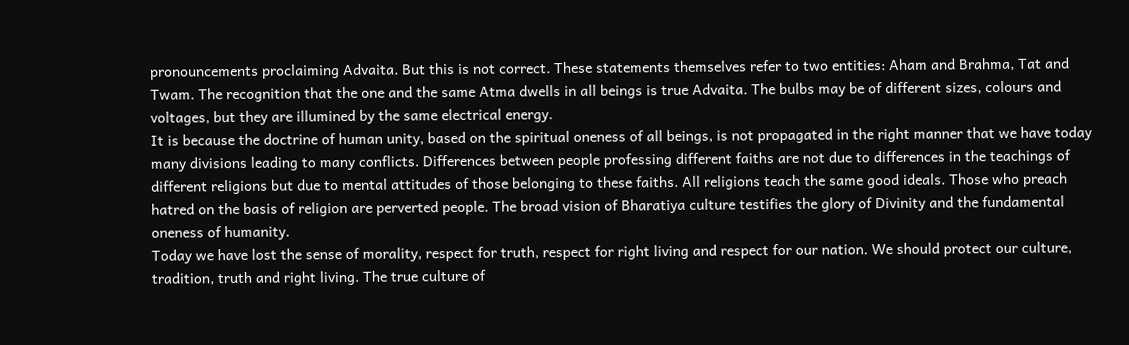pronouncements proclaiming Advaita. But this is not correct. These statements themselves refer to two entities: Aham and Brahma, Tat and Twam. The recognition that the one and the same Atma dwells in all beings is true Advaita. The bulbs may be of different sizes, colours and voltages, but they are illumined by the same electrical energy.
It is because the doctrine of human unity, based on the spiritual oneness of all beings, is not propagated in the right manner that we have today many divisions leading to many conflicts. Differences between people professing different faiths are not due to differences in the teachings of different religions but due to mental attitudes of those belonging to these faiths. All religions teach the same good ideals. Those who preach hatred on the basis of religion are perverted people. The broad vision of Bharatiya culture testifies the glory of Divinity and the fundamental oneness of humanity.
Today we have lost the sense of morality, respect for truth, respect for right living and respect for our nation. We should protect our culture, tradition, truth and right living. The true culture of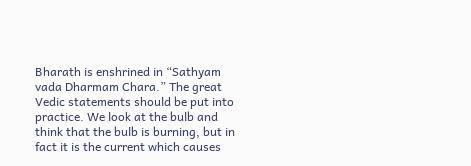Bharath is enshrined in “Sathyam vada Dharmam Chara.” The great Vedic statements should be put into practice. We look at the bulb and think that the bulb is burning, but in fact it is the current which causes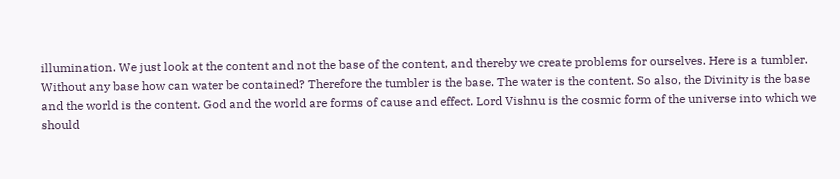illumination. We just look at the content and not the base of the content, and thereby we create problems for ourselves. Here is a tumbler. Without any base how can water be contained? Therefore the tumbler is the base. The water is the content. So also, the Divinity is the base and the world is the content. God and the world are forms of cause and effect. Lord Vishnu is the cosmic form of the universe into which we should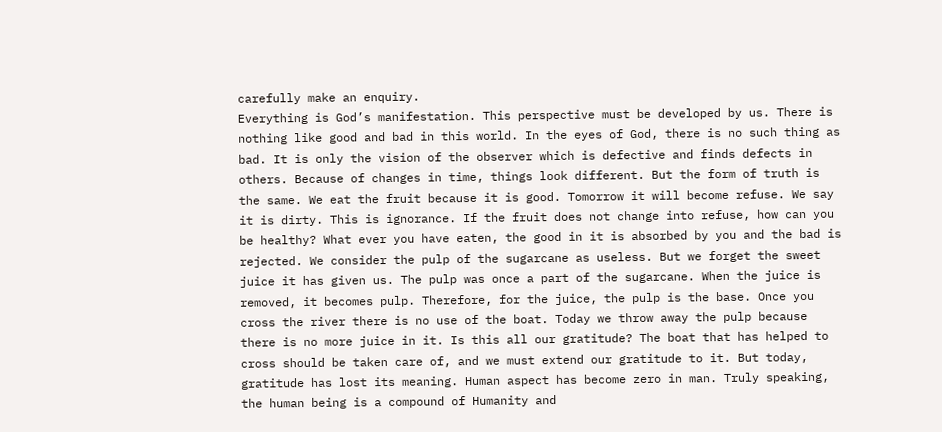carefully make an enquiry.
Everything is God’s manifestation. This perspective must be developed by us. There is nothing like good and bad in this world. In the eyes of God, there is no such thing as bad. It is only the vision of the observer which is defective and finds defects in others. Because of changes in time, things look different. But the form of truth is the same. We eat the fruit because it is good. Tomorrow it will become refuse. We say it is dirty. This is ignorance. If the fruit does not change into refuse, how can you be healthy? What ever you have eaten, the good in it is absorbed by you and the bad is rejected. We consider the pulp of the sugarcane as useless. But we forget the sweet juice it has given us. The pulp was once a part of the sugarcane. When the juice is removed, it becomes pulp. Therefore, for the juice, the pulp is the base. Once you cross the river there is no use of the boat. Today we throw away the pulp because there is no more juice in it. Is this all our gratitude? The boat that has helped to cross should be taken care of, and we must extend our gratitude to it. But today, gratitude has lost its meaning. Human aspect has become zero in man. Truly speaking, the human being is a compound of Humanity and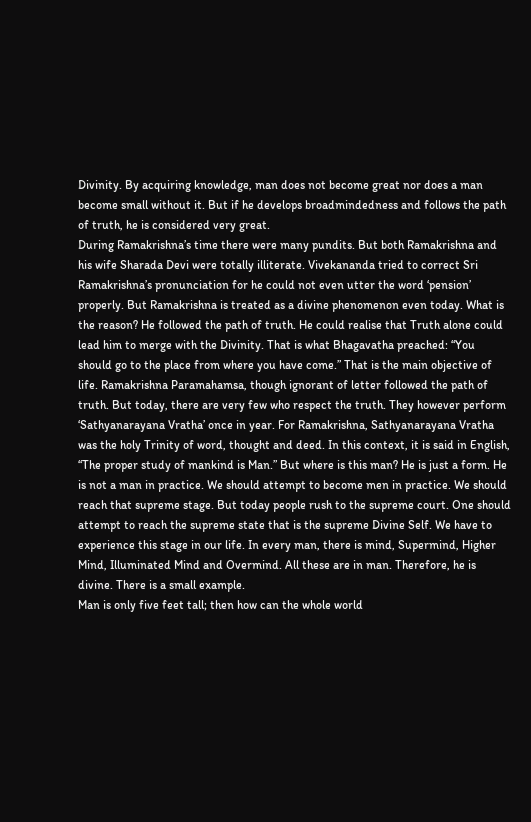Divinity. By acquiring knowledge, man does not become great nor does a man become small without it. But if he develops broadmindedness and follows the path of truth, he is considered very great.
During Ramakrishna’s time there were many pundits. But both Ramakrishna and his wife Sharada Devi were totally illiterate. Vivekananda tried to correct Sri Ramakrishna’s pronunciation for he could not even utter the word ‘pension’ properly. But Ramakrishna is treated as a divine phenomenon even today. What is the reason? He followed the path of truth. He could realise that Truth alone could lead him to merge with the Divinity. That is what Bhagavatha preached: “You should go to the place from where you have come.” That is the main objective of life. Ramakrishna Paramahamsa, though ignorant of letter followed the path of truth. But today, there are very few who respect the truth. They however perform ‘Sathyanarayana Vratha’ once in year. For Ramakrishna, Sathyanarayana Vratha was the holy Trinity of word, thought and deed. In this context, it is said in English, “The proper study of mankind is Man.” But where is this man? He is just a form. He is not a man in practice. We should attempt to become men in practice. We should reach that supreme stage. But today people rush to the supreme court. One should attempt to reach the supreme state that is the supreme Divine Self. We have to experience this stage in our life. In every man, there is mind, Supermind, Higher Mind, Illuminated Mind and Overmind. All these are in man. Therefore, he is divine. There is a small example.
Man is only five feet tall; then how can the whole world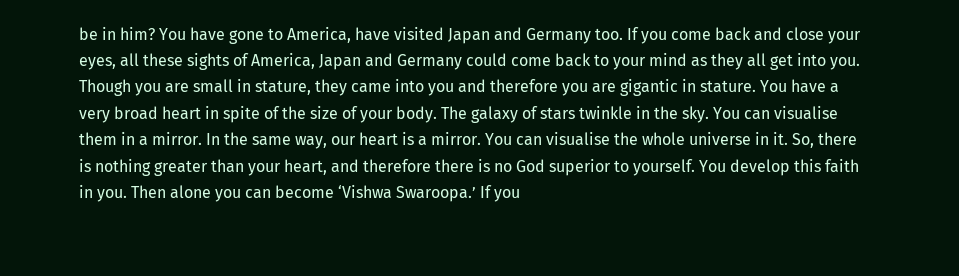be in him? You have gone to America, have visited Japan and Germany too. If you come back and close your eyes, all these sights of America, Japan and Germany could come back to your mind as they all get into you. Though you are small in stature, they came into you and therefore you are gigantic in stature. You have a very broad heart in spite of the size of your body. The galaxy of stars twinkle in the sky. You can visualise them in a mirror. In the same way, our heart is a mirror. You can visualise the whole universe in it. So, there is nothing greater than your heart, and therefore there is no God superior to yourself. You develop this faith in you. Then alone you can become ‘Vishwa Swaroopa.’ If you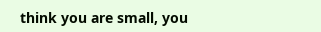think you are small, you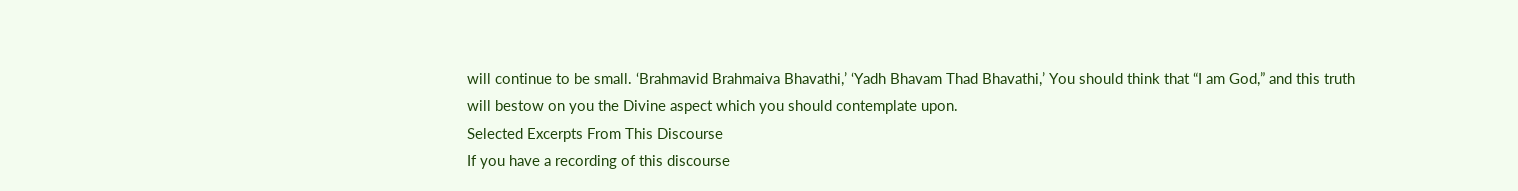will continue to be small. ‘Brahmavid Brahmaiva Bhavathi,’ ‘Yadh Bhavam Thad Bhavathi,’ You should think that “I am God,” and this truth will bestow on you the Divine aspect which you should contemplate upon.
Selected Excerpts From This Discourse
If you have a recording of this discourse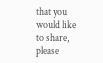that you would like to share, please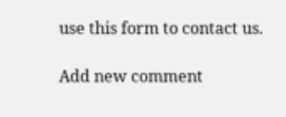use this form to contact us.

Add new comment